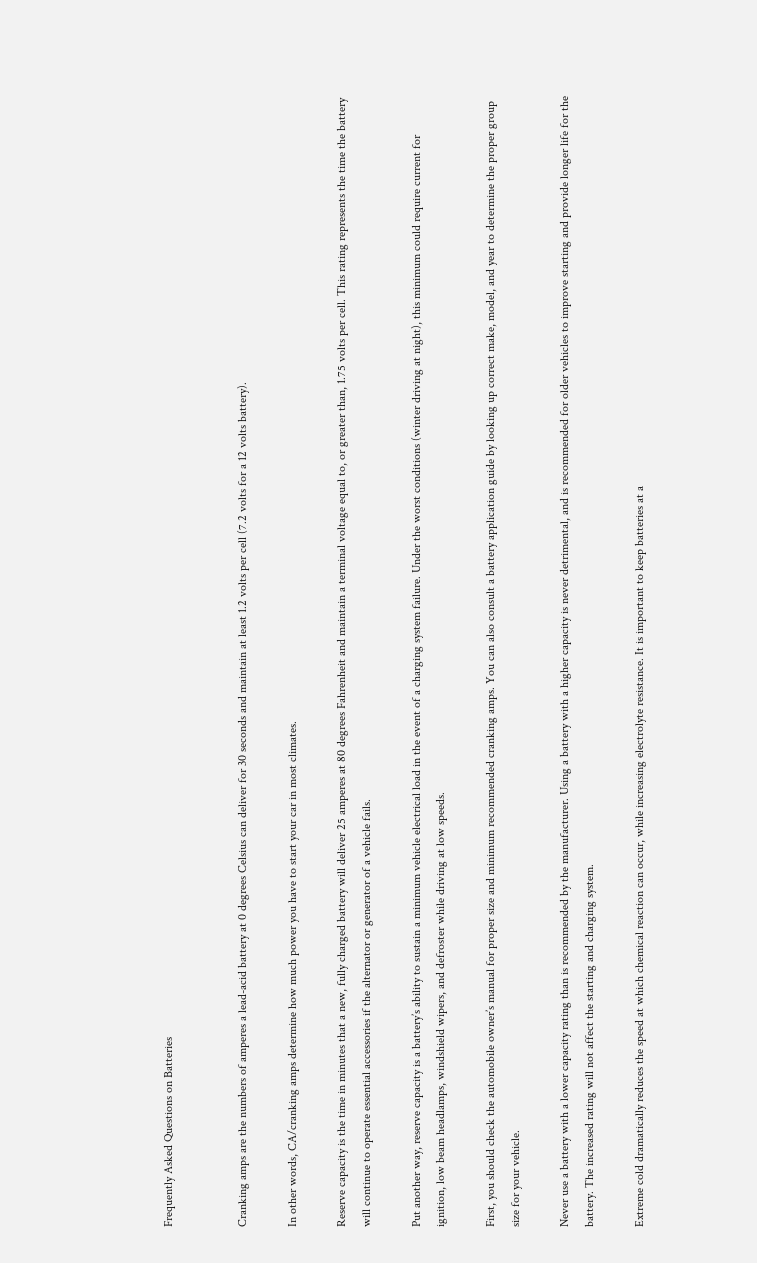Frequently Asked Questions on Batteries


Cranking amps are the numbers of amperes a lead-acid battery at 0 degrees Celsius can deliver for 30 seconds and maintain at least 1.2 volts per cell (7.2 volts for a 12 volts battery).

In other words, CA/cranking amps determine how much power you have to start your car in most climates.

Reserve capacity is the time in minutes that a new, fully charged battery will deliver 25 amperes at 80 degrees Fahrenheit and maintain a terminal voltage equal to, or greater than, 1.75 volts per cell. This rating represents the time the battery will continue to operate essential accessories if the alternator or generator of a vehicle fails.

Put another way, reserve capacity is a battery’s ability to sustain a minimum vehicle electrical load in the event of a charging system failure. Under the worst conditions (winter driving at night), this minimum could require current for ignition, low beam headlamps, windshield wipers, and defroster while driving at low speeds.

First, you should check the automobile owner’s manual for proper size and minimum recommended cranking amps. You can also consult a battery application guide by looking up correct make, model, and year to determine the proper group size for your vehicle.

Never use a battery with a lower capacity rating than is recommended by the manufacturer. Using a battery with a higher capacity is never detrimental, and is recommended for older vehicles to improve starting and provide longer life for the battery. The increased rating will not affect the starting and charging system.

Extreme cold dramatically reduces the speed at which chemical reaction can occur, while increasing electrolyte resistance. It is important to keep batteries at a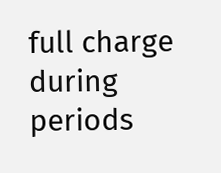full charge during periods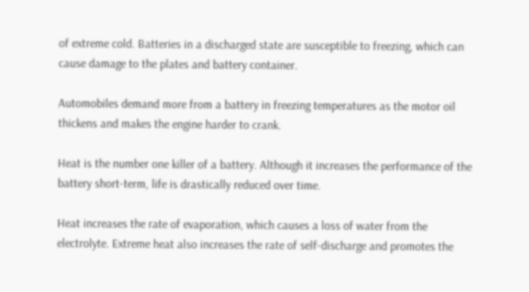of extreme cold. Batteries in a discharged state are susceptible to freezing, which can cause damage to the plates and battery container.

Automobiles demand more from a battery in freezing temperatures as the motor oil thickens and makes the engine harder to crank.

Heat is the number one killer of a battery. Although it increases the performance of the battery short-term, life is drastically reduced over time.

Heat increases the rate of evaporation, which causes a loss of water from the electrolyte. Extreme heat also increases the rate of self-discharge and promotes the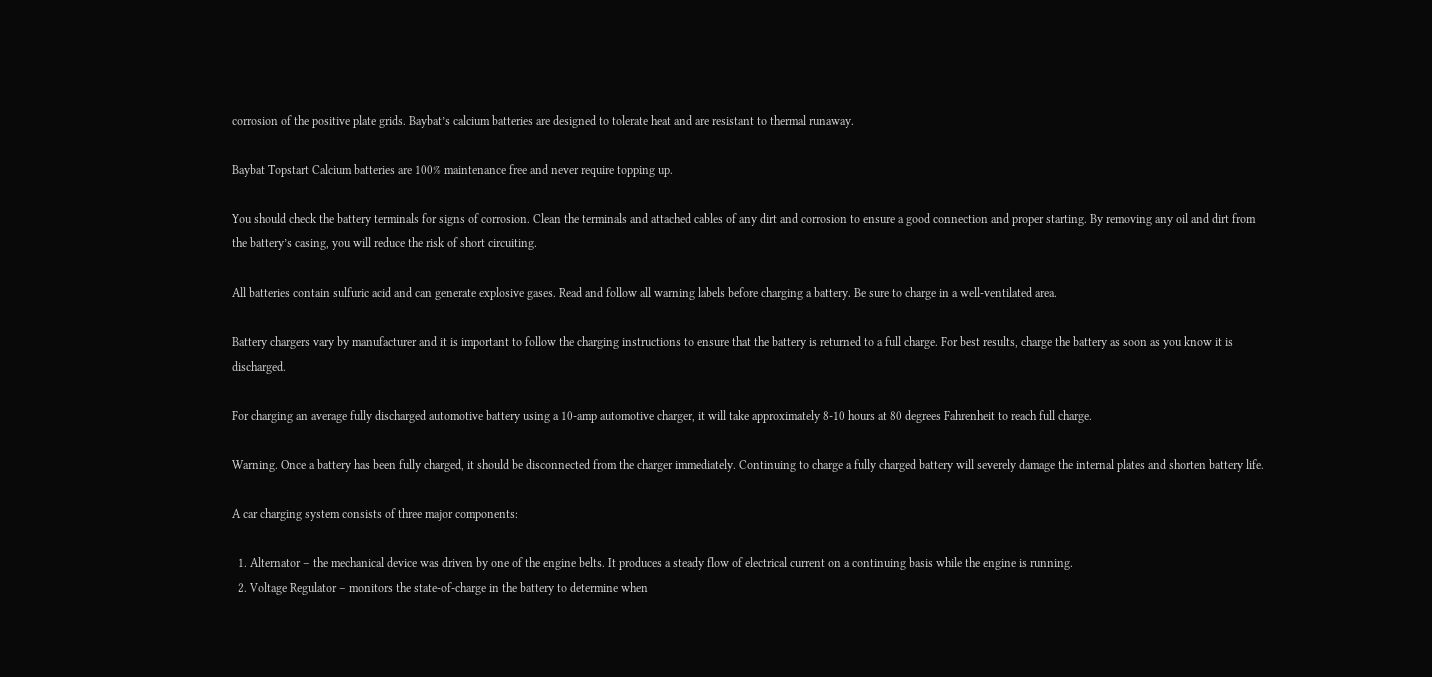corrosion of the positive plate grids. Baybat’s calcium batteries are designed to tolerate heat and are resistant to thermal runaway.

Baybat Topstart Calcium batteries are 100% maintenance free and never require topping up.

You should check the battery terminals for signs of corrosion. Clean the terminals and attached cables of any dirt and corrosion to ensure a good connection and proper starting. By removing any oil and dirt from the battery’s casing, you will reduce the risk of short circuiting.

All batteries contain sulfuric acid and can generate explosive gases. Read and follow all warning labels before charging a battery. Be sure to charge in a well-ventilated area.

Battery chargers vary by manufacturer and it is important to follow the charging instructions to ensure that the battery is returned to a full charge. For best results, charge the battery as soon as you know it is discharged.

For charging an average fully discharged automotive battery using a 10-amp automotive charger, it will take approximately 8-10 hours at 80 degrees Fahrenheit to reach full charge.

Warning. Once a battery has been fully charged, it should be disconnected from the charger immediately. Continuing to charge a fully charged battery will severely damage the internal plates and shorten battery life.

A car charging system consists of three major components:

  1. Alternator – the mechanical device was driven by one of the engine belts. It produces a steady flow of electrical current on a continuing basis while the engine is running.
  2. Voltage Regulator – monitors the state-of-charge in the battery to determine when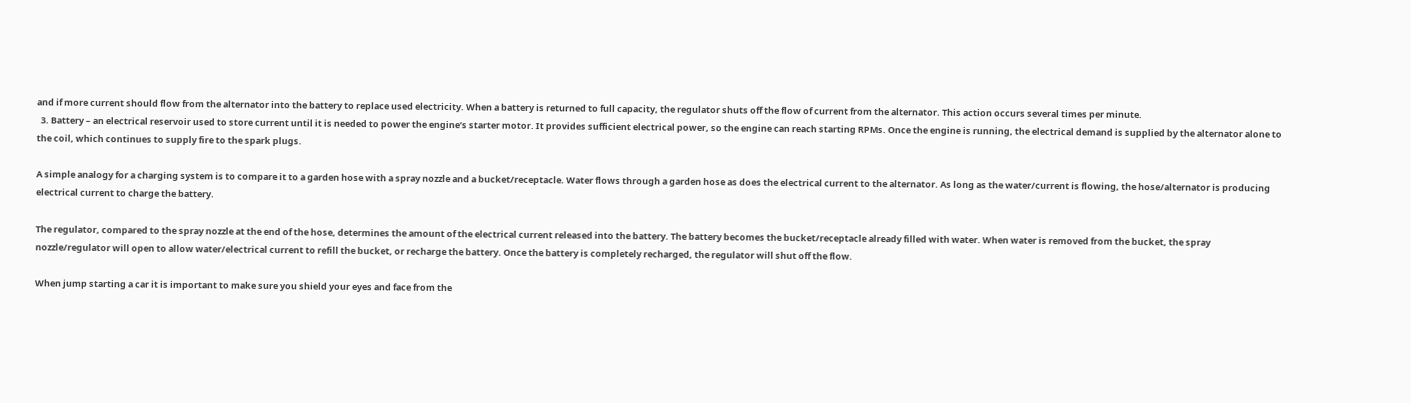and if more current should flow from the alternator into the battery to replace used electricity. When a battery is returned to full capacity, the regulator shuts off the flow of current from the alternator. This action occurs several times per minute.
  3. Battery – an electrical reservoir used to store current until it is needed to power the engine’s starter motor. It provides sufficient electrical power, so the engine can reach starting RPMs. Once the engine is running, the electrical demand is supplied by the alternator alone to the coil, which continues to supply fire to the spark plugs.

A simple analogy for a charging system is to compare it to a garden hose with a spray nozzle and a bucket/receptacle. Water flows through a garden hose as does the electrical current to the alternator. As long as the water/current is flowing, the hose/alternator is producing electrical current to charge the battery.

The regulator, compared to the spray nozzle at the end of the hose, determines the amount of the electrical current released into the battery. The battery becomes the bucket/receptacle already filled with water. When water is removed from the bucket, the spray nozzle/regulator will open to allow water/electrical current to refill the bucket, or recharge the battery. Once the battery is completely recharged, the regulator will shut off the flow.

When jump starting a car it is important to make sure you shield your eyes and face from the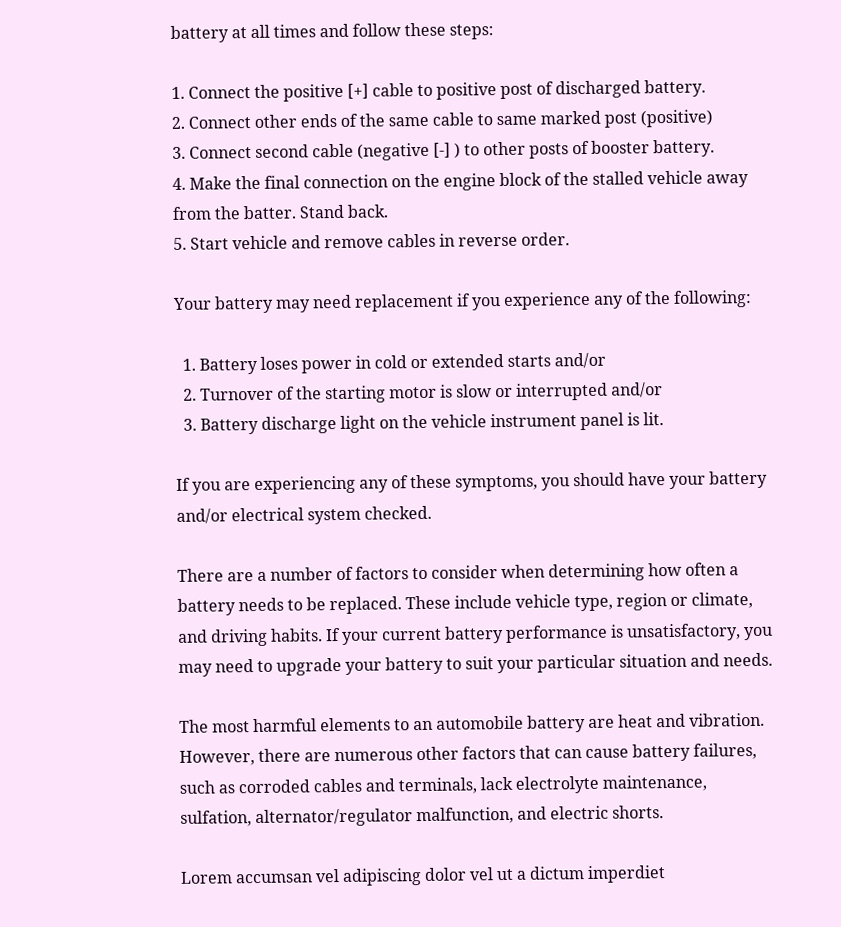battery at all times and follow these steps:

1. Connect the positive [+] cable to positive post of discharged battery.
2. Connect other ends of the same cable to same marked post (positive)
3. Connect second cable (negative [-] ) to other posts of booster battery.
4. Make the final connection on the engine block of the stalled vehicle away from the batter. Stand back.
5. Start vehicle and remove cables in reverse order.

Your battery may need replacement if you experience any of the following:

  1. Battery loses power in cold or extended starts and/or
  2. Turnover of the starting motor is slow or interrupted and/or
  3. Battery discharge light on the vehicle instrument panel is lit.

If you are experiencing any of these symptoms, you should have your battery and/or electrical system checked.

There are a number of factors to consider when determining how often a battery needs to be replaced. These include vehicle type, region or climate, and driving habits. If your current battery performance is unsatisfactory, you may need to upgrade your battery to suit your particular situation and needs.

The most harmful elements to an automobile battery are heat and vibration. However, there are numerous other factors that can cause battery failures, such as corroded cables and terminals, lack electrolyte maintenance, sulfation, alternator/regulator malfunction, and electric shorts.

Lorem accumsan vel adipiscing dolor vel ut a dictum imperdiet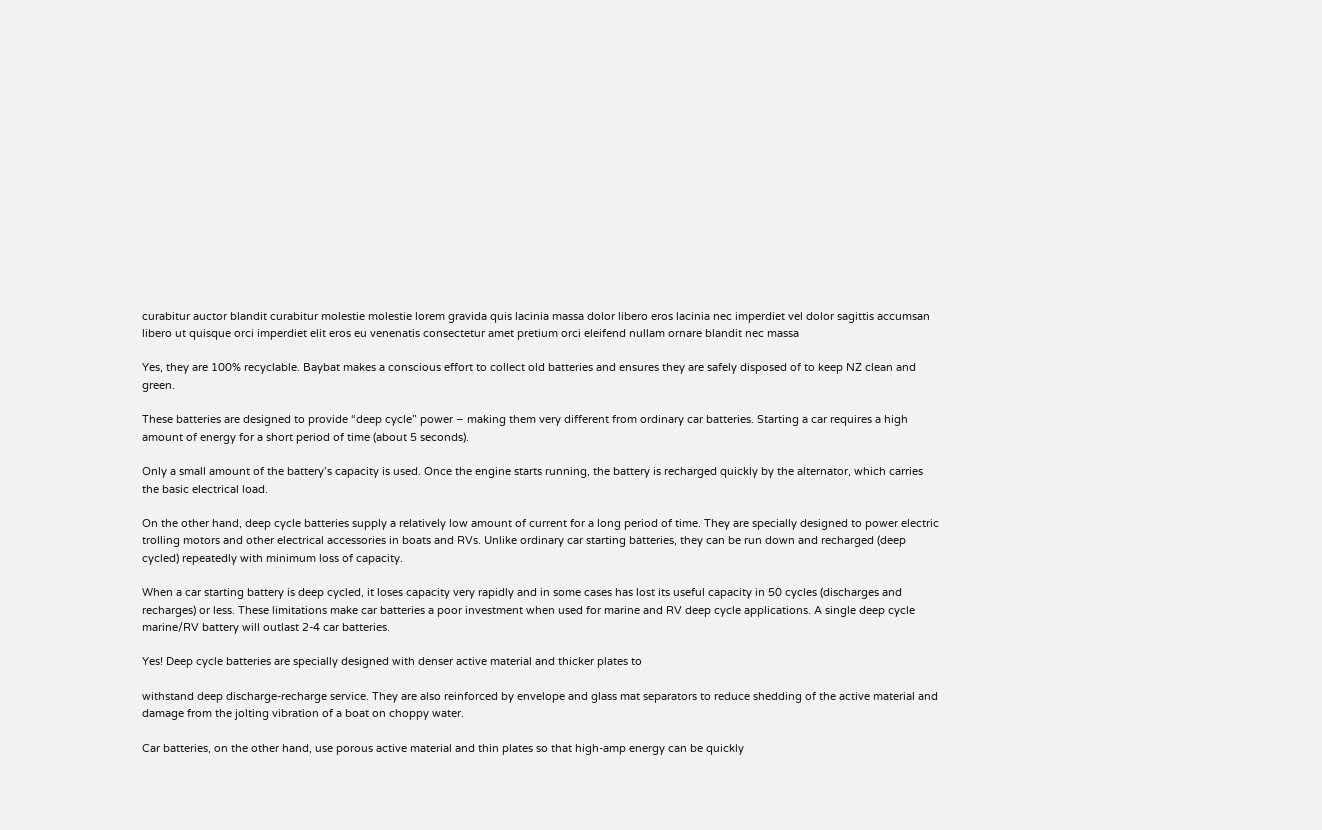curabitur auctor blandit curabitur molestie molestie lorem gravida quis lacinia massa dolor libero eros lacinia nec imperdiet vel dolor sagittis accumsan libero ut quisque orci imperdiet elit eros eu venenatis consectetur amet pretium orci eleifend nullam ornare blandit nec massa

Yes, they are 100% recyclable. Baybat makes a conscious effort to collect old batteries and ensures they are safely disposed of to keep NZ clean and green.

These batteries are designed to provide “deep cycle” power – making them very different from ordinary car batteries. Starting a car requires a high amount of energy for a short period of time (about 5 seconds).

Only a small amount of the battery’s capacity is used. Once the engine starts running, the battery is recharged quickly by the alternator, which carries the basic electrical load.

On the other hand, deep cycle batteries supply a relatively low amount of current for a long period of time. They are specially designed to power electric trolling motors and other electrical accessories in boats and RVs. Unlike ordinary car starting batteries, they can be run down and recharged (deep cycled) repeatedly with minimum loss of capacity.

When a car starting battery is deep cycled, it loses capacity very rapidly and in some cases has lost its useful capacity in 50 cycles (discharges and recharges) or less. These limitations make car batteries a poor investment when used for marine and RV deep cycle applications. A single deep cycle marine/RV battery will outlast 2-4 car batteries.

Yes! Deep cycle batteries are specially designed with denser active material and thicker plates to

withstand deep discharge-recharge service. They are also reinforced by envelope and glass mat separators to reduce shedding of the active material and damage from the jolting vibration of a boat on choppy water.

Car batteries, on the other hand, use porous active material and thin plates so that high-amp energy can be quickly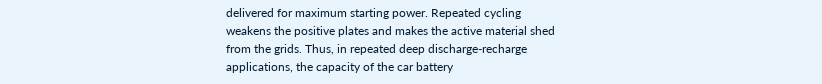delivered for maximum starting power. Repeated cycling weakens the positive plates and makes the active material shed from the grids. Thus, in repeated deep discharge-recharge applications, the capacity of the car battery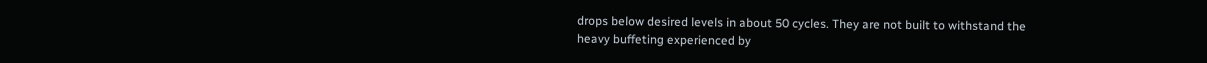drops below desired levels in about 50 cycles. They are not built to withstand the heavy buffeting experienced by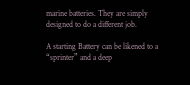marine batteries. They are simply designed to do a different job.

A starting Battery can be likened to a “sprinter” and a deep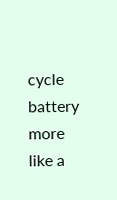cycle battery more like a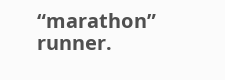“marathon” runner.